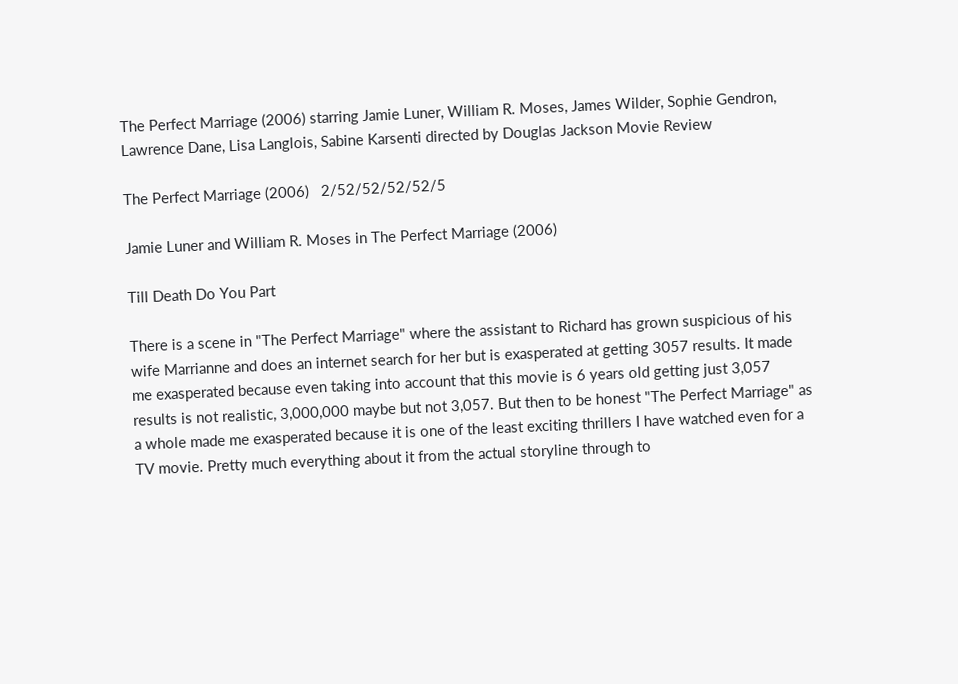The Perfect Marriage (2006) starring Jamie Luner, William R. Moses, James Wilder, Sophie Gendron, Lawrence Dane, Lisa Langlois, Sabine Karsenti directed by Douglas Jackson Movie Review

The Perfect Marriage (2006)   2/52/52/52/52/5

Jamie Luner and William R. Moses in The Perfect Marriage (2006)

Till Death Do You Part

There is a scene in "The Perfect Marriage" where the assistant to Richard has grown suspicious of his wife Marrianne and does an internet search for her but is exasperated at getting 3057 results. It made me exasperated because even taking into account that this movie is 6 years old getting just 3,057 results is not realistic, 3,000,000 maybe but not 3,057. But then to be honest "The Perfect Marriage" as a whole made me exasperated because it is one of the least exciting thrillers I have watched even for a TV movie. Pretty much everything about it from the actual storyline through to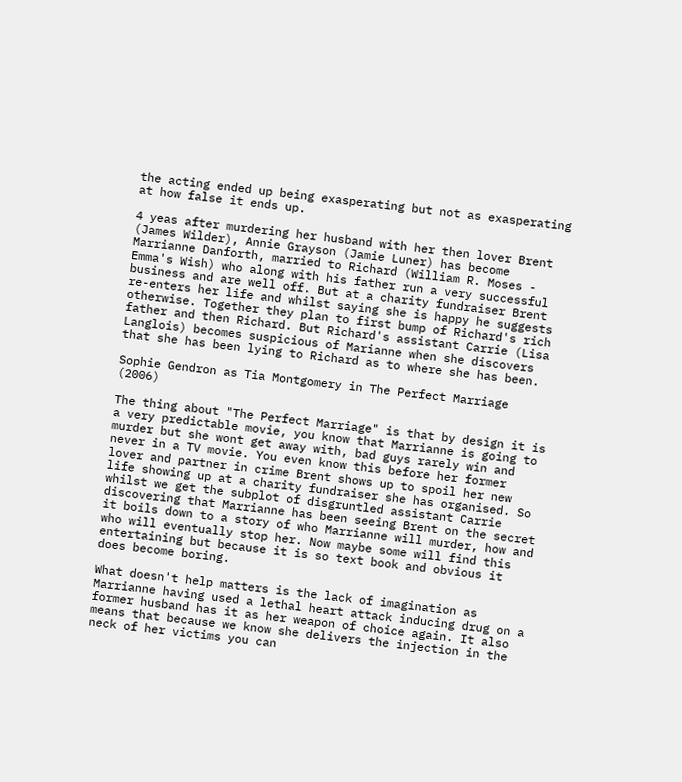the acting ended up being exasperating but not as exasperating at how false it ends up.

4 yeas after murdering her husband with her then lover Brent (James Wilder), Annie Grayson (Jamie Luner) has become Marrianne Danforth, married to Richard (William R. Moses - Emma's Wish) who along with his father run a very successful business and are well off. But at a charity fundraiser Brent re-enters her life and whilst saying she is happy he suggests otherwise. Together they plan to first bump of Richard's rich father and then Richard. But Richard's assistant Carrie (Lisa Langlois) becomes suspicious of Marianne when she discovers that she has been lying to Richard as to where she has been.

Sophie Gendron as Tia Montgomery in The Perfect Marriage (2006)

The thing about "The Perfect Marriage" is that by design it is a very predictable movie, you know that Marrianne is going to murder but she wont get away with, bad guys rarely win and never in a TV movie. You even know this before her former lover and partner in crime Brent shows up to spoil her new life showing up at a charity fundraiser she has organised. So whilst we get the subplot of disgruntled assistant Carrie discovering that Marrianne has been seeing Brent on the secret it boils down to a story of who Marrianne will murder, how and who will eventually stop her. Now maybe some will find this entertaining but because it is so text book and obvious it does become boring.

What doesn't help matters is the lack of imagination as Marrianne having used a lethal heart attack inducing drug on a former husband has it as her weapon of choice again. It also means that because we know she delivers the injection in the neck of her victims you can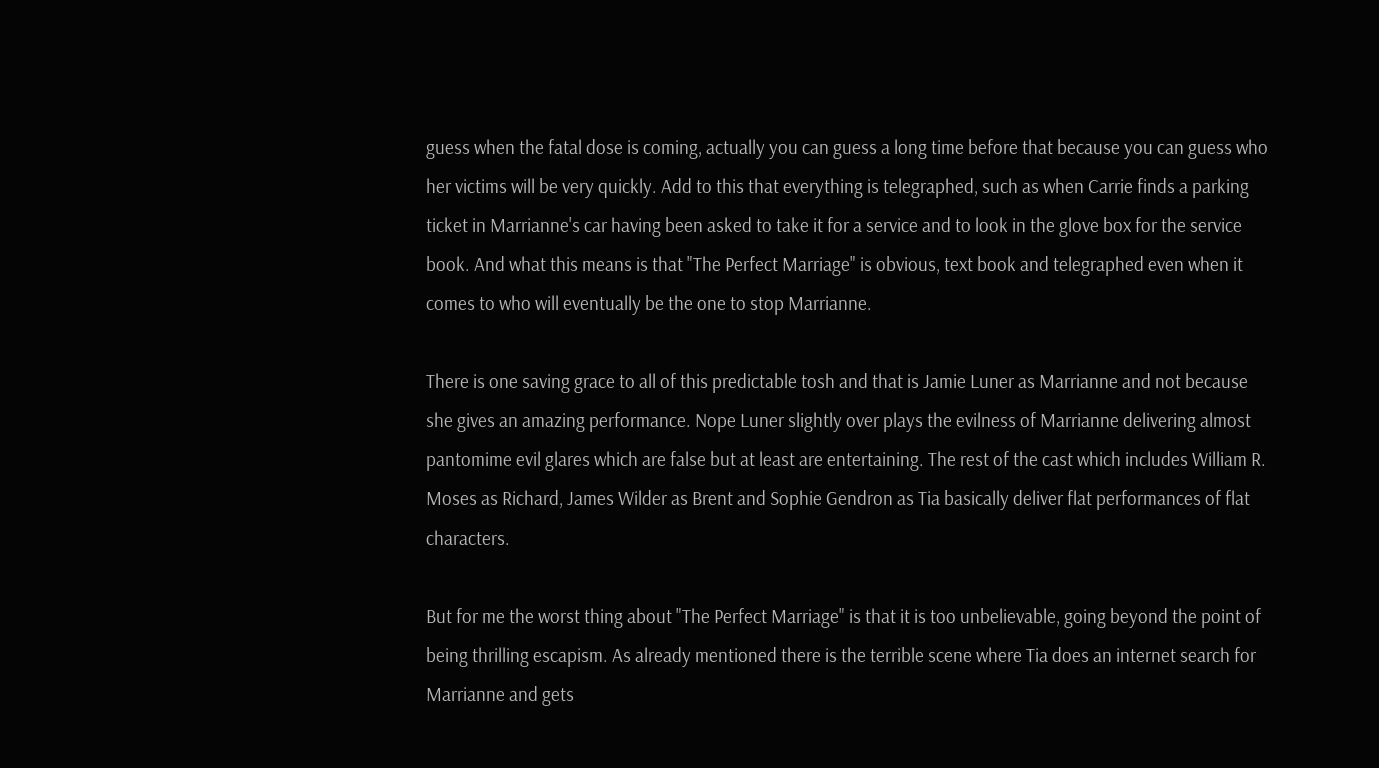guess when the fatal dose is coming, actually you can guess a long time before that because you can guess who her victims will be very quickly. Add to this that everything is telegraphed, such as when Carrie finds a parking ticket in Marrianne's car having been asked to take it for a service and to look in the glove box for the service book. And what this means is that "The Perfect Marriage" is obvious, text book and telegraphed even when it comes to who will eventually be the one to stop Marrianne.

There is one saving grace to all of this predictable tosh and that is Jamie Luner as Marrianne and not because she gives an amazing performance. Nope Luner slightly over plays the evilness of Marrianne delivering almost pantomime evil glares which are false but at least are entertaining. The rest of the cast which includes William R. Moses as Richard, James Wilder as Brent and Sophie Gendron as Tia basically deliver flat performances of flat characters.

But for me the worst thing about "The Perfect Marriage" is that it is too unbelievable, going beyond the point of being thrilling escapism. As already mentioned there is the terrible scene where Tia does an internet search for Marrianne and gets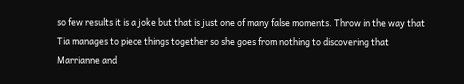so few results it is a joke but that is just one of many false moments. Throw in the way that Tia manages to piece things together so she goes from nothing to discovering that Marrianne and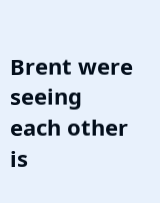Brent were seeing each other is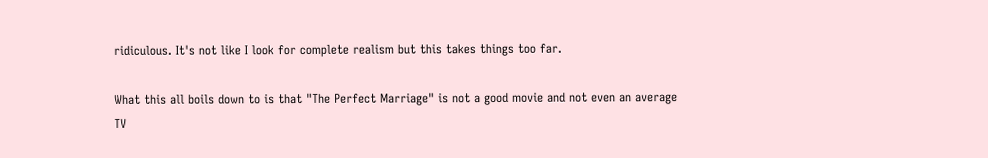ridiculous. It's not like I look for complete realism but this takes things too far.

What this all boils down to is that "The Perfect Marriage" is not a good movie and not even an average TV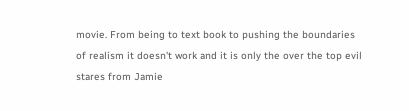movie. From being to text book to pushing the boundaries of realism it doesn't work and it is only the over the top evil stares from Jamie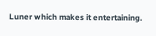Luner which makes it entertaining.